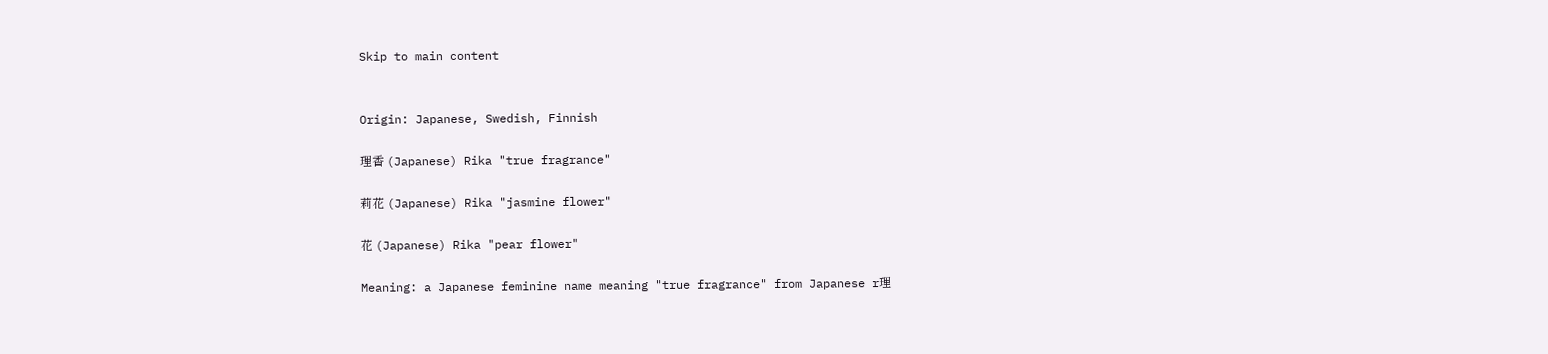Skip to main content


Origin: Japanese, Swedish, Finnish

理香 (Japanese) Rika "true fragrance"

莉花 (Japanese) Rika "jasmine flower"

花 (Japanese) Rika "pear flower"

Meaning: a Japanese feminine name meaning "true fragrance" from Japanese r理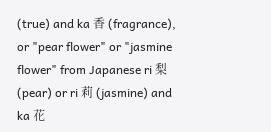(true) and ka 香 (fragrance), or "pear flower" or "jasmine flower" from Japanese ri 梨 (pear) or ri 莉 (jasmine) and ka 花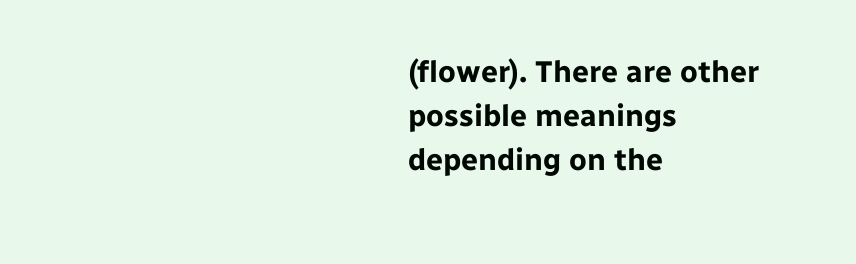(flower). There are other possible meanings depending on the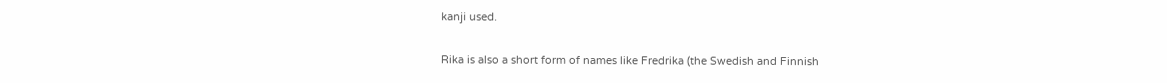kanji used.

Rika is also a short form of names like Fredrika (the Swedish and Finnish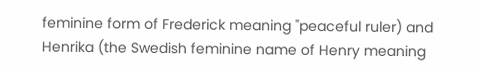feminine form of Frederick meaning "peaceful ruler) and Henrika (the Swedish feminine name of Henry meaning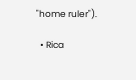"home ruler").

  • Rica